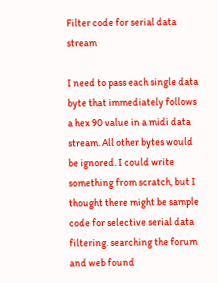Filter code for serial data stream

I need to pass each single data byte that immediately follows a hex 90 value in a midi data stream. All other bytes would be ignored. I could write something from scratch, but I thought there might be sample code for selective serial data filtering. searching the forum and web found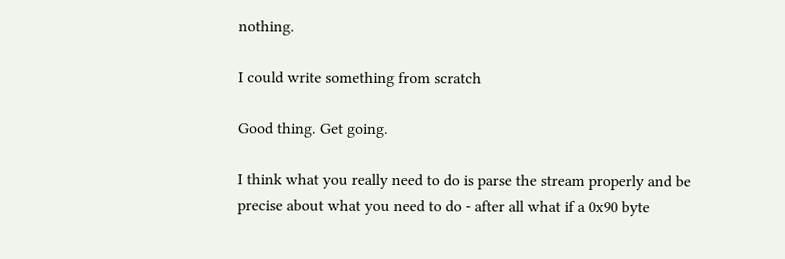nothing.

I could write something from scratch

Good thing. Get going.

I think what you really need to do is parse the stream properly and be
precise about what you need to do - after all what if a 0x90 byte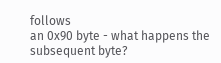follows
an 0x90 byte - what happens the subsequent byte?